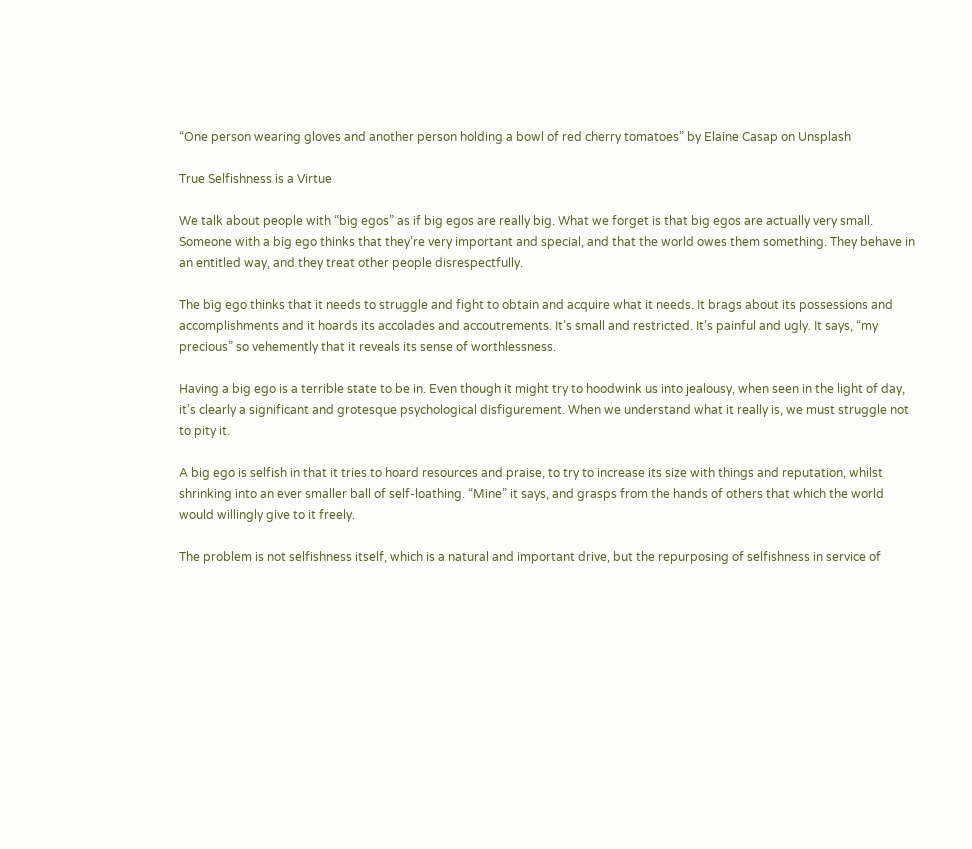“One person wearing gloves and another person holding a bowl of red cherry tomatoes” by Elaine Casap on Unsplash

True Selfishness is a Virtue

We talk about people with “big egos” as if big egos are really big. What we forget is that big egos are actually very small. Someone with a big ego thinks that they’re very important and special, and that the world owes them something. They behave in an entitled way, and they treat other people disrespectfully.

The big ego thinks that it needs to struggle and fight to obtain and acquire what it needs. It brags about its possessions and accomplishments and it hoards its accolades and accoutrements. It’s small and restricted. It’s painful and ugly. It says, “my precious” so vehemently that it reveals its sense of worthlessness.

Having a big ego is a terrible state to be in. Even though it might try to hoodwink us into jealousy, when seen in the light of day, it’s clearly a significant and grotesque psychological disfigurement. When we understand what it really is, we must struggle not to pity it.

A big ego is selfish in that it tries to hoard resources and praise, to try to increase its size with things and reputation, whilst shrinking into an ever smaller ball of self-loathing. “Mine” it says, and grasps from the hands of others that which the world would willingly give to it freely.

The problem is not selfishness itself, which is a natural and important drive, but the repurposing of selfishness in service of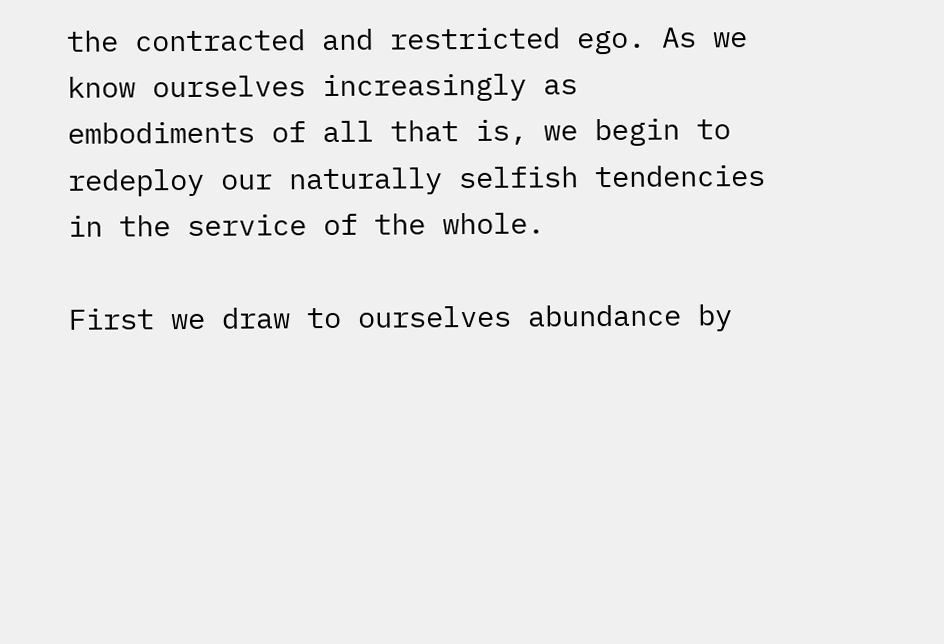the contracted and restricted ego. As we know ourselves increasingly as embodiments of all that is, we begin to redeploy our naturally selfish tendencies in the service of the whole.

First we draw to ourselves abundance by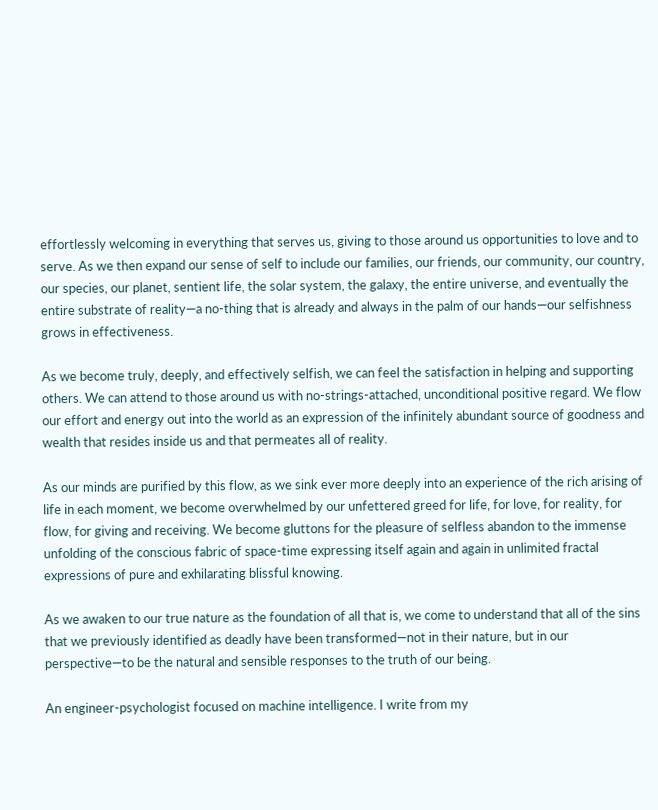effortlessly welcoming in everything that serves us, giving to those around us opportunities to love and to serve. As we then expand our sense of self to include our families, our friends, our community, our country, our species, our planet, sentient life, the solar system, the galaxy, the entire universe, and eventually the entire substrate of reality—a no-thing that is already and always in the palm of our hands—our selfishness grows in effectiveness.

As we become truly, deeply, and effectively selfish, we can feel the satisfaction in helping and supporting others. We can attend to those around us with no-strings-attached, unconditional positive regard. We flow our effort and energy out into the world as an expression of the infinitely abundant source of goodness and wealth that resides inside us and that permeates all of reality.

As our minds are purified by this flow, as we sink ever more deeply into an experience of the rich arising of life in each moment, we become overwhelmed by our unfettered greed for life, for love, for reality, for flow, for giving and receiving. We become gluttons for the pleasure of selfless abandon to the immense unfolding of the conscious fabric of space-time expressing itself again and again in unlimited fractal expressions of pure and exhilarating blissful knowing.

As we awaken to our true nature as the foundation of all that is, we come to understand that all of the sins that we previously identified as deadly have been transformed—not in their nature, but in our perspective—to be the natural and sensible responses to the truth of our being.

An engineer-psychologist focused on machine intelligence. I write from my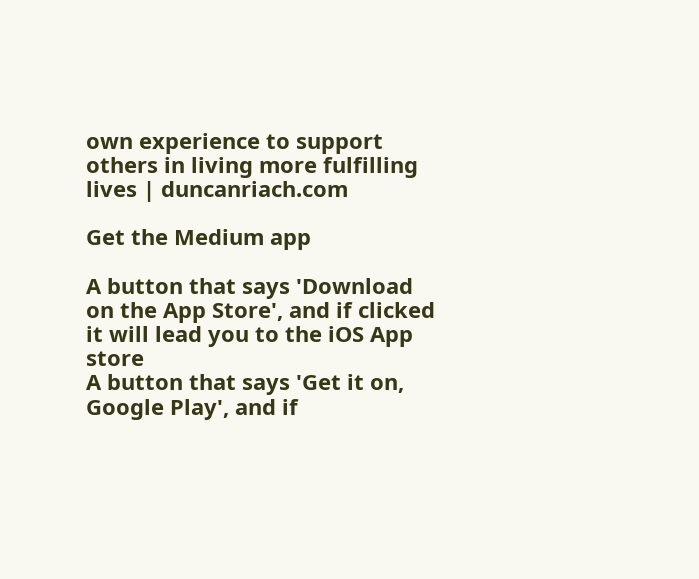own experience to support others in living more fulfilling lives | duncanriach.com

Get the Medium app

A button that says 'Download on the App Store', and if clicked it will lead you to the iOS App store
A button that says 'Get it on, Google Play', and if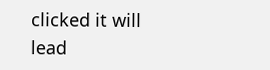clicked it will lead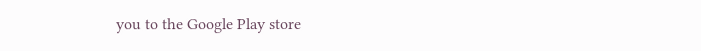you to the Google Play store